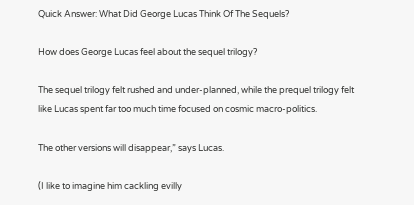Quick Answer: What Did George Lucas Think Of The Sequels?

How does George Lucas feel about the sequel trilogy?

The sequel trilogy felt rushed and under-planned, while the prequel trilogy felt like Lucas spent far too much time focused on cosmic macro-politics.

The other versions will disappear,” says Lucas.

(I like to imagine him cackling evilly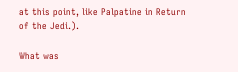at this point, like Palpatine in Return of the Jedi.).

What was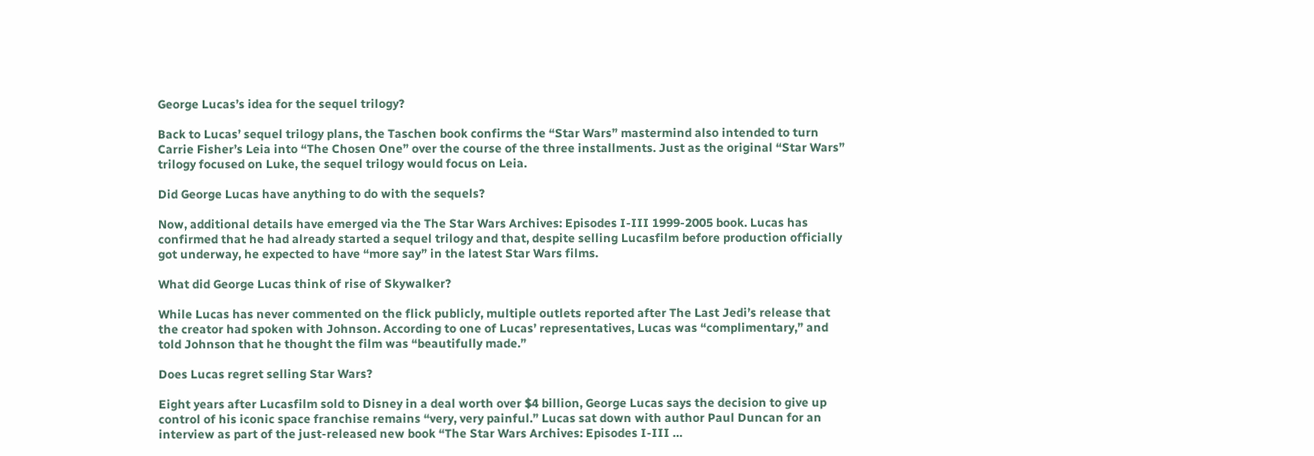George Lucas’s idea for the sequel trilogy?

Back to Lucas’ sequel trilogy plans, the Taschen book confirms the “Star Wars” mastermind also intended to turn Carrie Fisher’s Leia into “The Chosen One” over the course of the three installments. Just as the original “Star Wars” trilogy focused on Luke, the sequel trilogy would focus on Leia.

Did George Lucas have anything to do with the sequels?

Now, additional details have emerged via the The Star Wars Archives: Episodes I-III 1999-2005 book. Lucas has confirmed that he had already started a sequel trilogy and that, despite selling Lucasfilm before production officially got underway, he expected to have “more say” in the latest Star Wars films.

What did George Lucas think of rise of Skywalker?

While Lucas has never commented on the flick publicly, multiple outlets reported after The Last Jedi’s release that the creator had spoken with Johnson. According to one of Lucas’ representatives, Lucas was “complimentary,” and told Johnson that he thought the film was “beautifully made.”

Does Lucas regret selling Star Wars?

Eight years after Lucasfilm sold to Disney in a deal worth over $4 billion, George Lucas says the decision to give up control of his iconic space franchise remains “very, very painful.” Lucas sat down with author Paul Duncan for an interview as part of the just-released new book “The Star Wars Archives: Episodes I-III …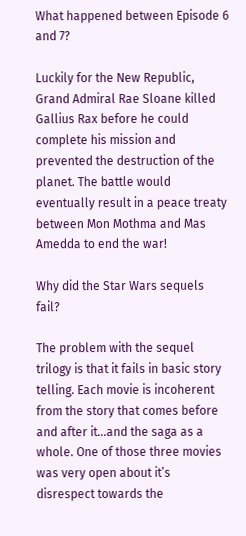What happened between Episode 6 and 7?

Luckily for the New Republic, Grand Admiral Rae Sloane killed Gallius Rax before he could complete his mission and prevented the destruction of the planet. The battle would eventually result in a peace treaty between Mon Mothma and Mas Amedda to end the war!

Why did the Star Wars sequels fail?

The problem with the sequel trilogy is that it fails in basic story telling. Each movie is incoherent from the story that comes before and after it…and the saga as a whole. One of those three movies was very open about it’s disrespect towards the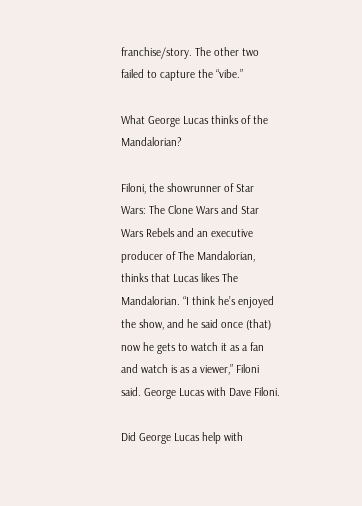franchise/story. The other two failed to capture the “vibe.”

What George Lucas thinks of the Mandalorian?

Filoni, the showrunner of Star Wars: The Clone Wars and Star Wars Rebels and an executive producer of The Mandalorian, thinks that Lucas likes The Mandalorian. “I think he’s enjoyed the show, and he said once (that) now he gets to watch it as a fan and watch is as a viewer,” Filoni said. George Lucas with Dave Filoni.

Did George Lucas help with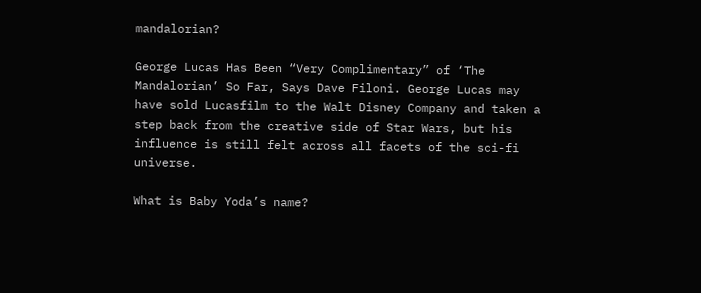mandalorian?

George Lucas Has Been “Very Complimentary” of ‘The Mandalorian’ So Far, Says Dave Filoni. George Lucas may have sold Lucasfilm to the Walt Disney Company and taken a step back from the creative side of Star Wars, but his influence is still felt across all facets of the sci-fi universe.

What is Baby Yoda’s name?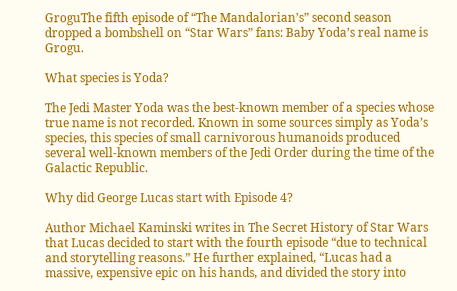GroguThe fifth episode of “The Mandalorian’s” second season dropped a bombshell on “Star Wars” fans: Baby Yoda’s real name is Grogu.

What species is Yoda?

The Jedi Master Yoda was the best-known member of a species whose true name is not recorded. Known in some sources simply as Yoda’s species, this species of small carnivorous humanoids produced several well-known members of the Jedi Order during the time of the Galactic Republic.

Why did George Lucas start with Episode 4?

Author Michael Kaminski writes in The Secret History of Star Wars that Lucas decided to start with the fourth episode “due to technical and storytelling reasons.” He further explained, “Lucas had a massive, expensive epic on his hands, and divided the story into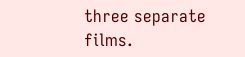three separate films.